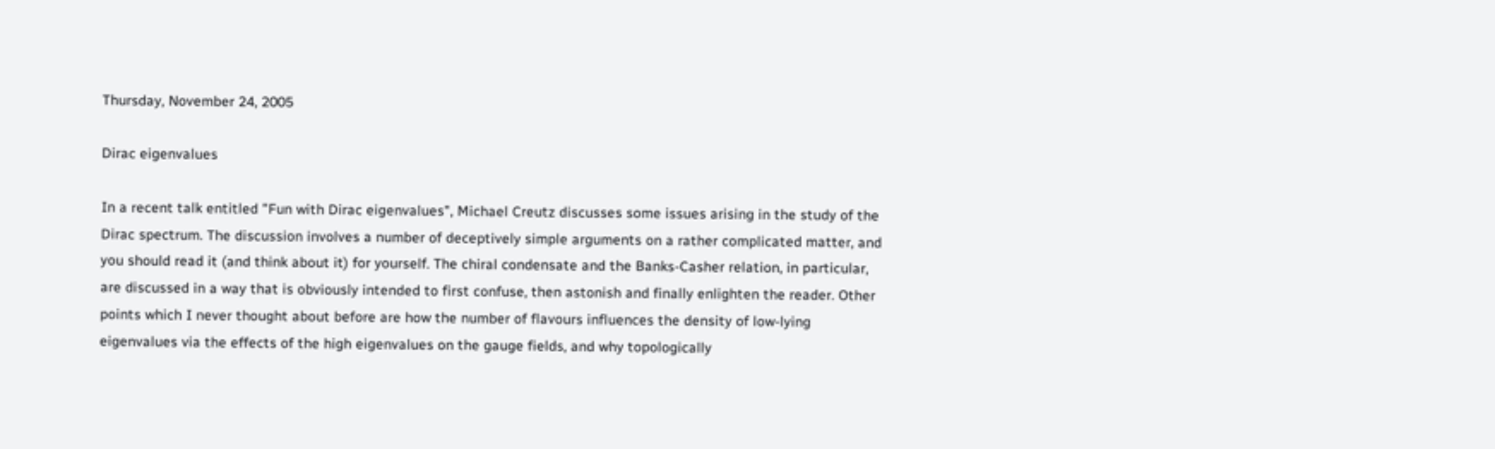Thursday, November 24, 2005

Dirac eigenvalues

In a recent talk entitled "Fun with Dirac eigenvalues", Michael Creutz discusses some issues arising in the study of the Dirac spectrum. The discussion involves a number of deceptively simple arguments on a rather complicated matter, and you should read it (and think about it) for yourself. The chiral condensate and the Banks-Casher relation, in particular, are discussed in a way that is obviously intended to first confuse, then astonish and finally enlighten the reader. Other points which I never thought about before are how the number of flavours influences the density of low-lying eigenvalues via the effects of the high eigenvalues on the gauge fields, and why topologically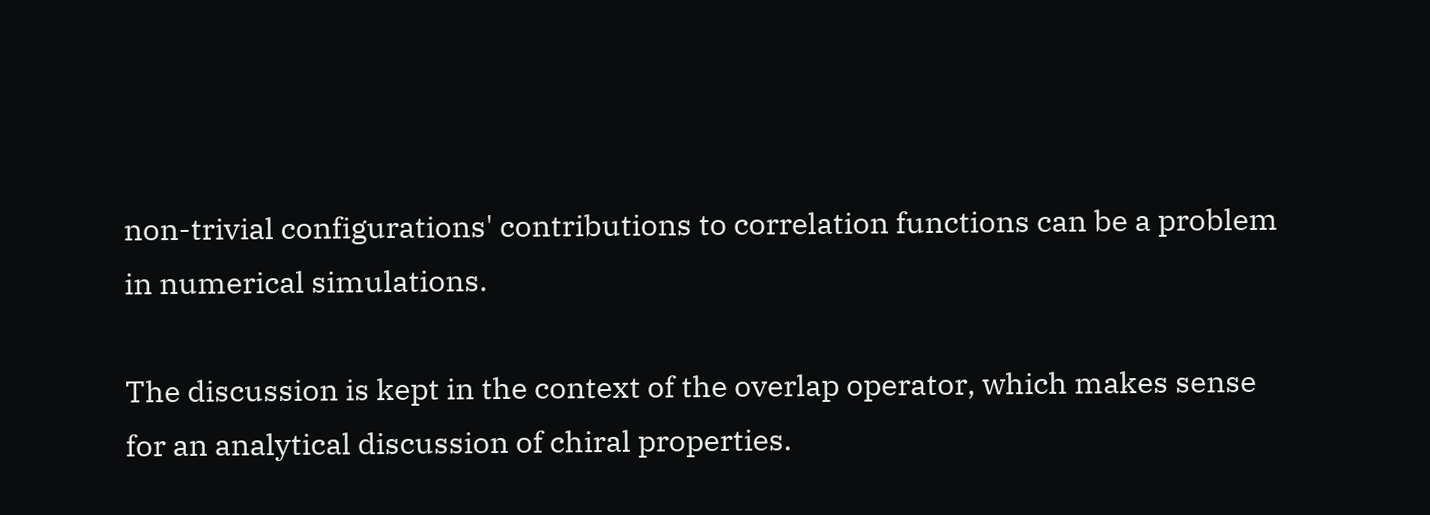non-trivial configurations' contributions to correlation functions can be a problem in numerical simulations.

The discussion is kept in the context of the overlap operator, which makes sense for an analytical discussion of chiral properties.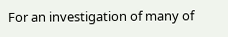For an investigation of many of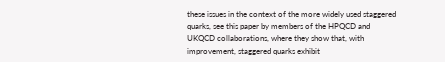these issues in the context of the more widely used staggered quarks, see this paper by members of the HPQCD and UKQCD collaborations, where they show that, with improvement, staggered quarks exhibit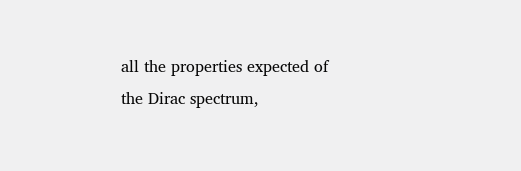all the properties expected of the Dirac spectrum,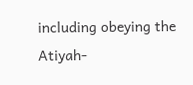including obeying the Atiyah-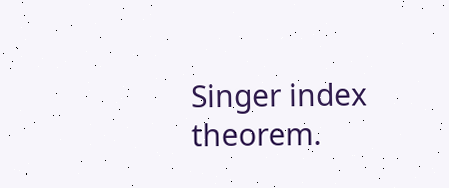Singer index theorem.